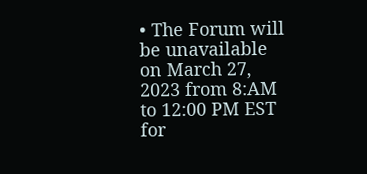• The Forum will be unavailable on March 27, 2023 from 8:AM to 12:00 PM EST for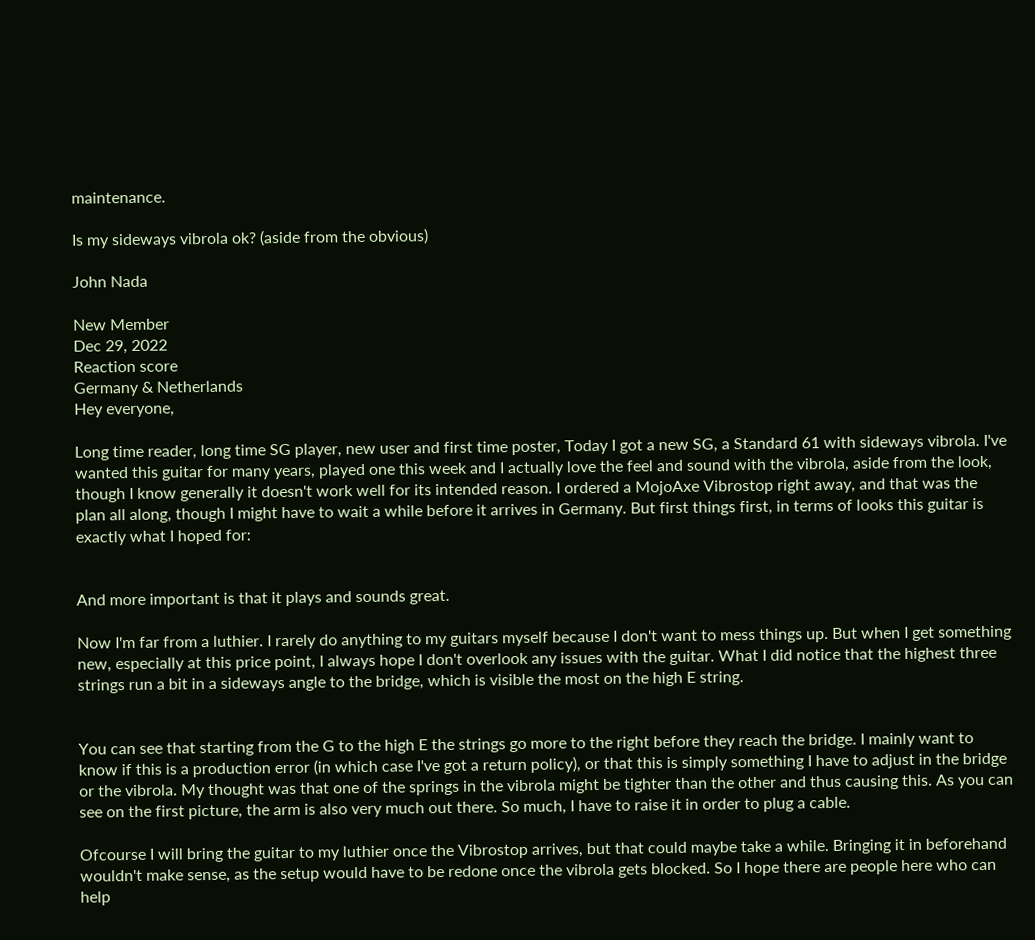maintenance.

Is my sideways vibrola ok? (aside from the obvious)

John Nada

New Member
Dec 29, 2022
Reaction score
Germany & Netherlands
Hey everyone,

Long time reader, long time SG player, new user and first time poster, Today I got a new SG, a Standard 61 with sideways vibrola. I've wanted this guitar for many years, played one this week and I actually love the feel and sound with the vibrola, aside from the look, though I know generally it doesn't work well for its intended reason. I ordered a MojoAxe Vibrostop right away, and that was the plan all along, though I might have to wait a while before it arrives in Germany. But first things first, in terms of looks this guitar is exactly what I hoped for:


And more important is that it plays and sounds great.

Now I'm far from a luthier. I rarely do anything to my guitars myself because I don't want to mess things up. But when I get something new, especially at this price point, I always hope I don't overlook any issues with the guitar. What I did notice that the highest three strings run a bit in a sideways angle to the bridge, which is visible the most on the high E string.


You can see that starting from the G to the high E the strings go more to the right before they reach the bridge. I mainly want to know if this is a production error (in which case I've got a return policy), or that this is simply something I have to adjust in the bridge or the vibrola. My thought was that one of the springs in the vibrola might be tighter than the other and thus causing this. As you can see on the first picture, the arm is also very much out there. So much, I have to raise it in order to plug a cable.

Ofcourse I will bring the guitar to my luthier once the Vibrostop arrives, but that could maybe take a while. Bringing it in beforehand wouldn't make sense, as the setup would have to be redone once the vibrola gets blocked. So I hope there are people here who can help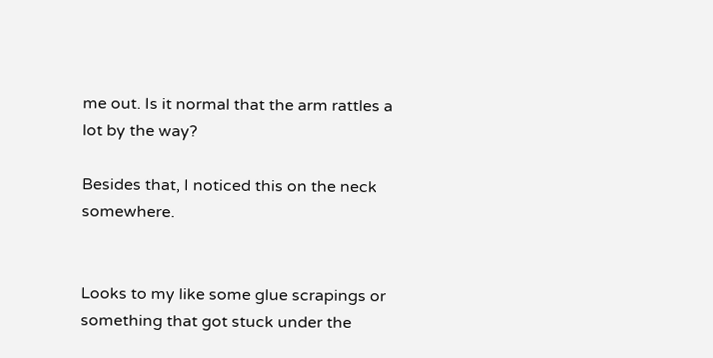me out. Is it normal that the arm rattles a lot by the way?

Besides that, I noticed this on the neck somewhere.


Looks to my like some glue scrapings or something that got stuck under the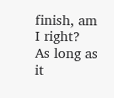finish, am I right? As long as it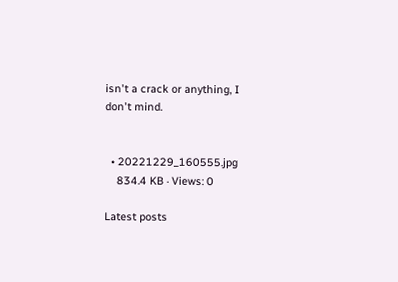isn't a crack or anything, I don't mind.


  • 20221229_160555.jpg
    834.4 KB · Views: 0

Latest posts